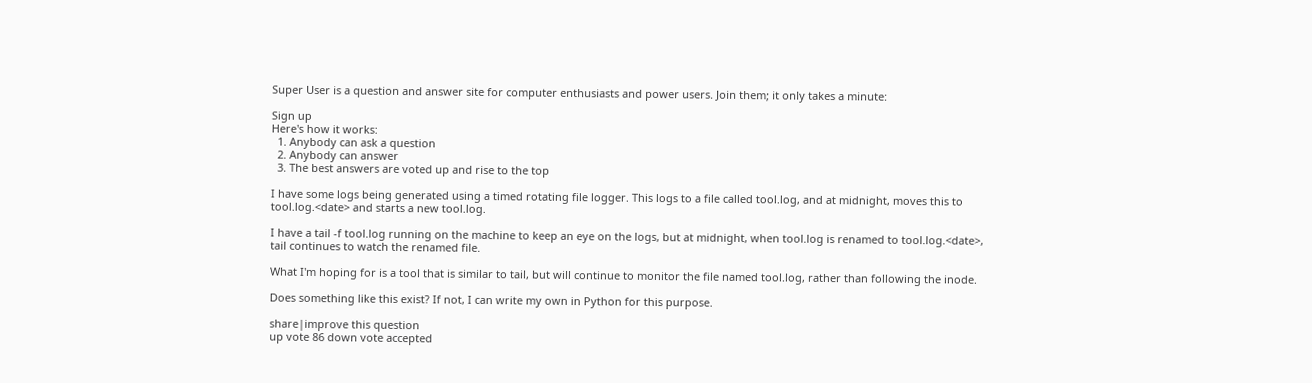Super User is a question and answer site for computer enthusiasts and power users. Join them; it only takes a minute:

Sign up
Here's how it works:
  1. Anybody can ask a question
  2. Anybody can answer
  3. The best answers are voted up and rise to the top

I have some logs being generated using a timed rotating file logger. This logs to a file called tool.log, and at midnight, moves this to tool.log.<date> and starts a new tool.log.

I have a tail -f tool.log running on the machine to keep an eye on the logs, but at midnight, when tool.log is renamed to tool.log.<date>, tail continues to watch the renamed file.

What I'm hoping for is a tool that is similar to tail, but will continue to monitor the file named tool.log, rather than following the inode.

Does something like this exist? If not, I can write my own in Python for this purpose.

share|improve this question
up vote 86 down vote accepted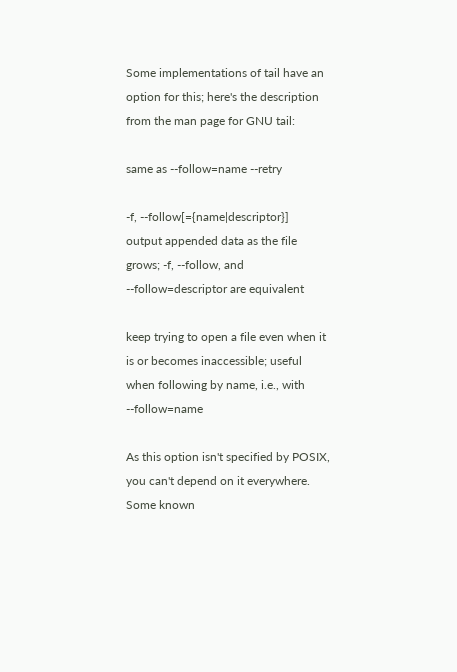Some implementations of tail have an option for this; here's the description from the man page for GNU tail:

same as --follow=name --retry

-f, --follow[={name|descriptor}]
output appended data as the file grows; -f, --follow, and --follow=descriptor are equivalent

keep trying to open a file even when it is or becomes inaccessible; useful when following by name, i.e., with --follow=name

As this option isn't specified by POSIX, you can't depend on it everywhere. Some known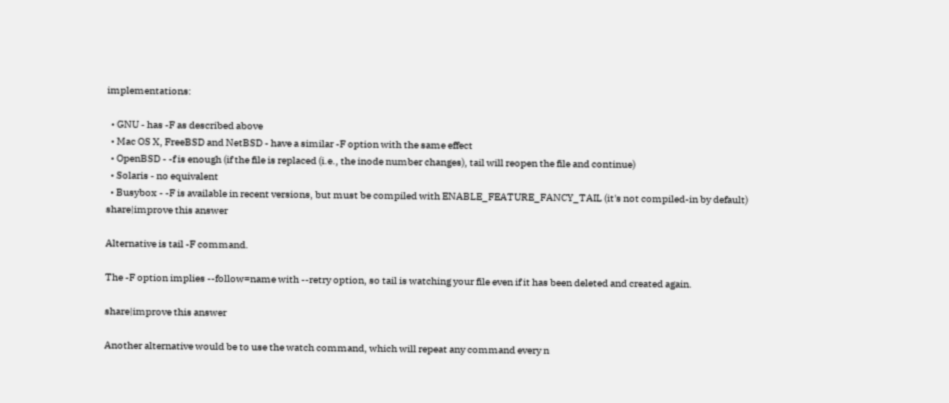implementations:

  • GNU - has -F as described above
  • Mac OS X, FreeBSD and NetBSD - have a similar -F option with the same effect
  • OpenBSD - -f is enough (if the file is replaced (i.e., the inode number changes), tail will reopen the file and continue)
  • Solaris - no equivalent
  • Busybox - -F is available in recent versions, but must be compiled with ENABLE_FEATURE_FANCY_TAIL (it's not compiled-in by default)
share|improve this answer

Alternative is tail -F command.

The -F option implies --follow=name with --retry option, so tail is watching your file even if it has been deleted and created again.

share|improve this answer

Another alternative would be to use the watch command, which will repeat any command every n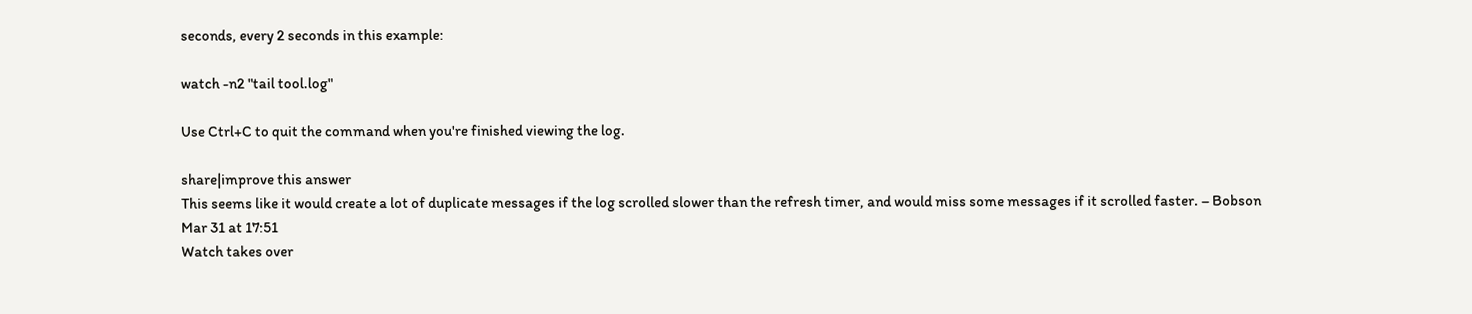seconds, every 2 seconds in this example:

watch -n2 "tail tool.log"

Use Ctrl+C to quit the command when you're finished viewing the log.

share|improve this answer
This seems like it would create a lot of duplicate messages if the log scrolled slower than the refresh timer, and would miss some messages if it scrolled faster. – Bobson Mar 31 at 17:51
Watch takes over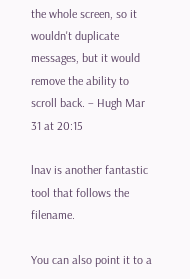the whole screen, so it wouldn't duplicate messages, but it would remove the ability to scroll back. – Hugh Mar 31 at 20:15

lnav is another fantastic tool that follows the filename.

You can also point it to a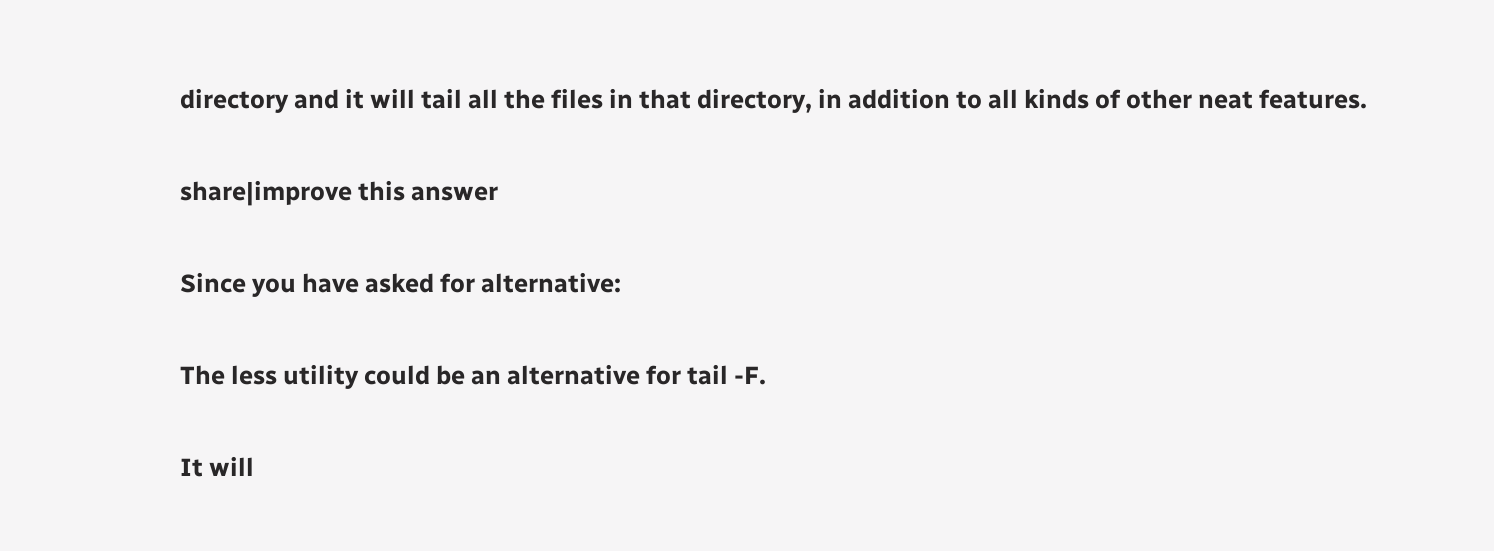directory and it will tail all the files in that directory, in addition to all kinds of other neat features.

share|improve this answer

Since you have asked for alternative:

The less utility could be an alternative for tail -F.

It will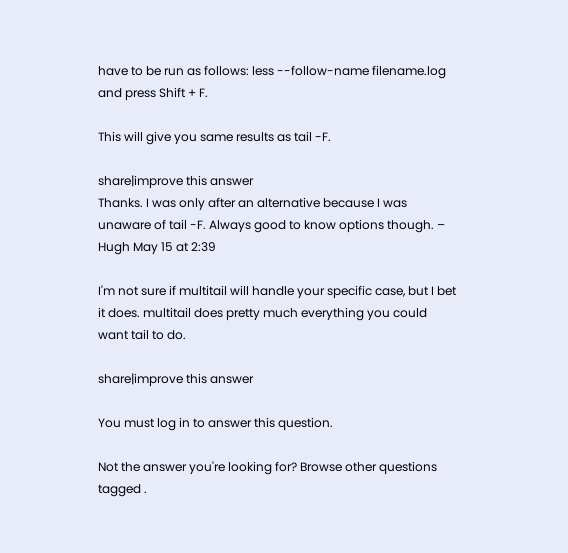have to be run as follows: less --follow-name filename.log and press Shift + F.

This will give you same results as tail -F.

share|improve this answer
Thanks. I was only after an alternative because I was unaware of tail -F. Always good to know options though. – Hugh May 15 at 2:39

I'm not sure if multitail will handle your specific case, but I bet it does. multitail does pretty much everything you could want tail to do.

share|improve this answer

You must log in to answer this question.

Not the answer you're looking for? Browse other questions tagged .